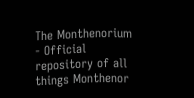The Monthenorium - Official repository of all things Monthenor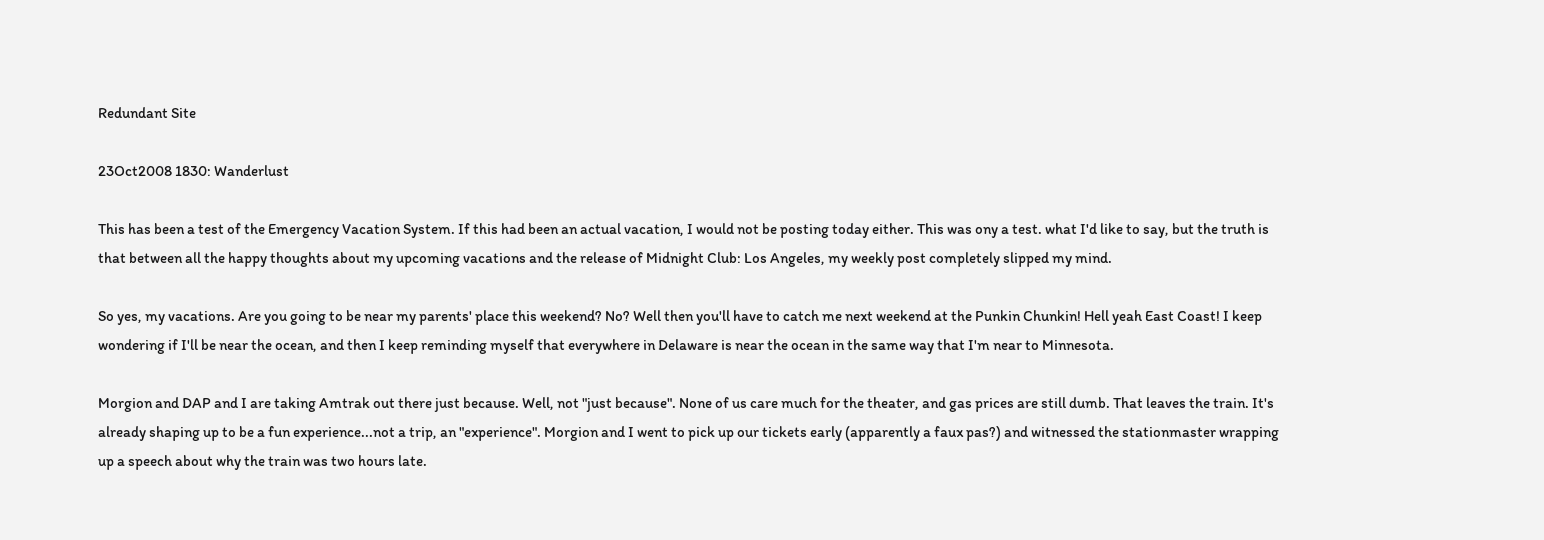Redundant Site

23Oct2008 1830: Wanderlust

This has been a test of the Emergency Vacation System. If this had been an actual vacation, I would not be posting today either. This was ony a test. what I'd like to say, but the truth is that between all the happy thoughts about my upcoming vacations and the release of Midnight Club: Los Angeles, my weekly post completely slipped my mind.

So yes, my vacations. Are you going to be near my parents' place this weekend? No? Well then you'll have to catch me next weekend at the Punkin Chunkin! Hell yeah East Coast! I keep wondering if I'll be near the ocean, and then I keep reminding myself that everywhere in Delaware is near the ocean in the same way that I'm near to Minnesota.

Morgion and DAP and I are taking Amtrak out there just because. Well, not "just because". None of us care much for the theater, and gas prices are still dumb. That leaves the train. It's already shaping up to be a fun experience...not a trip, an "experience". Morgion and I went to pick up our tickets early (apparently a faux pas?) and witnessed the stationmaster wrapping up a speech about why the train was two hours late.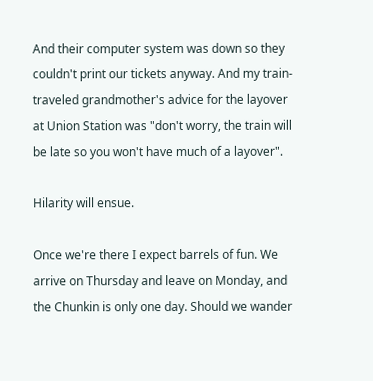And their computer system was down so they couldn't print our tickets anyway. And my train-traveled grandmother's advice for the layover at Union Station was "don't worry, the train will be late so you won't have much of a layover".

Hilarity will ensue.

Once we're there I expect barrels of fun. We arrive on Thursday and leave on Monday, and the Chunkin is only one day. Should we wander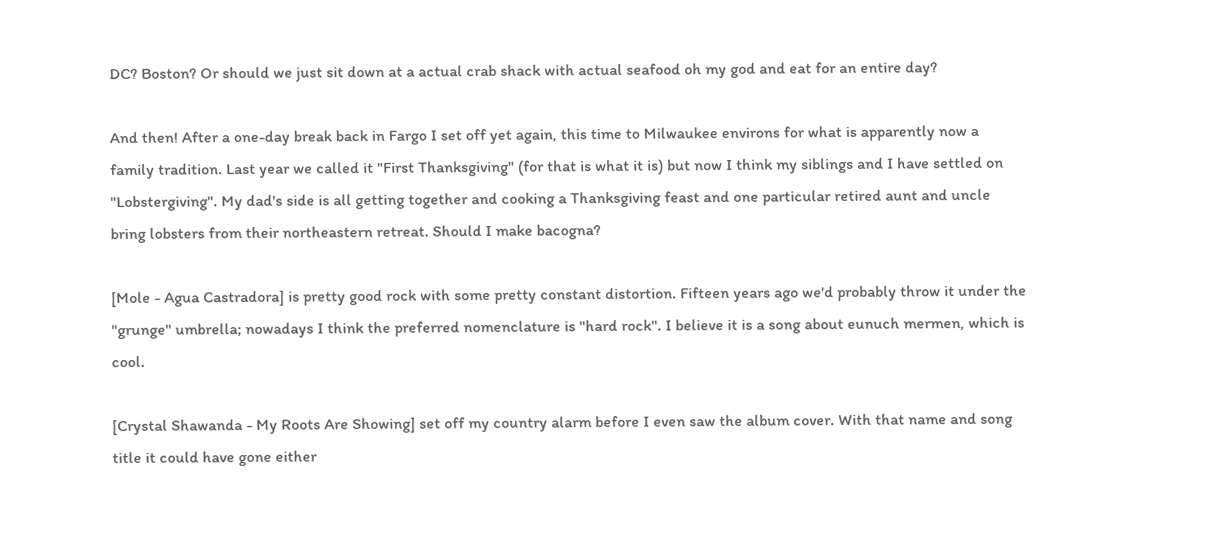DC? Boston? Or should we just sit down at a actual crab shack with actual seafood oh my god and eat for an entire day?

And then! After a one-day break back in Fargo I set off yet again, this time to Milwaukee environs for what is apparently now a family tradition. Last year we called it "First Thanksgiving" (for that is what it is) but now I think my siblings and I have settled on "Lobstergiving". My dad's side is all getting together and cooking a Thanksgiving feast and one particular retired aunt and uncle bring lobsters from their northeastern retreat. Should I make bacogna?

[Mole - Agua Castradora] is pretty good rock with some pretty constant distortion. Fifteen years ago we'd probably throw it under the "grunge" umbrella; nowadays I think the preferred nomenclature is "hard rock". I believe it is a song about eunuch mermen, which is cool.

[Crystal Shawanda - My Roots Are Showing] set off my country alarm before I even saw the album cover. With that name and song title it could have gone either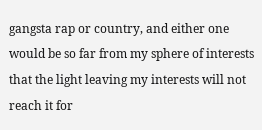gangsta rap or country, and either one would be so far from my sphere of interests that the light leaving my interests will not reach it for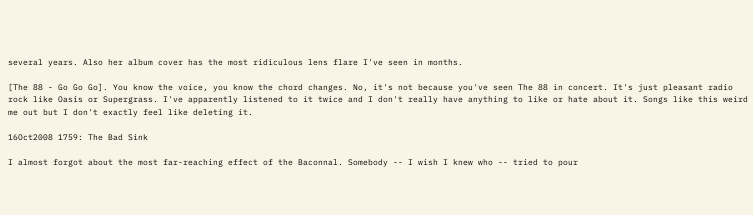several years. Also her album cover has the most ridiculous lens flare I've seen in months.

[The 88 - Go Go Go]. You know the voice, you know the chord changes. No, it's not because you've seen The 88 in concert. It's just pleasant radio rock like Oasis or Supergrass. I've apparently listened to it twice and I don't really have anything to like or hate about it. Songs like this weird me out but I don't exactly feel like deleting it.

16Oct2008 1759: The Bad Sink

I almost forgot about the most far-reaching effect of the Baconnal. Somebody -- I wish I knew who -- tried to pour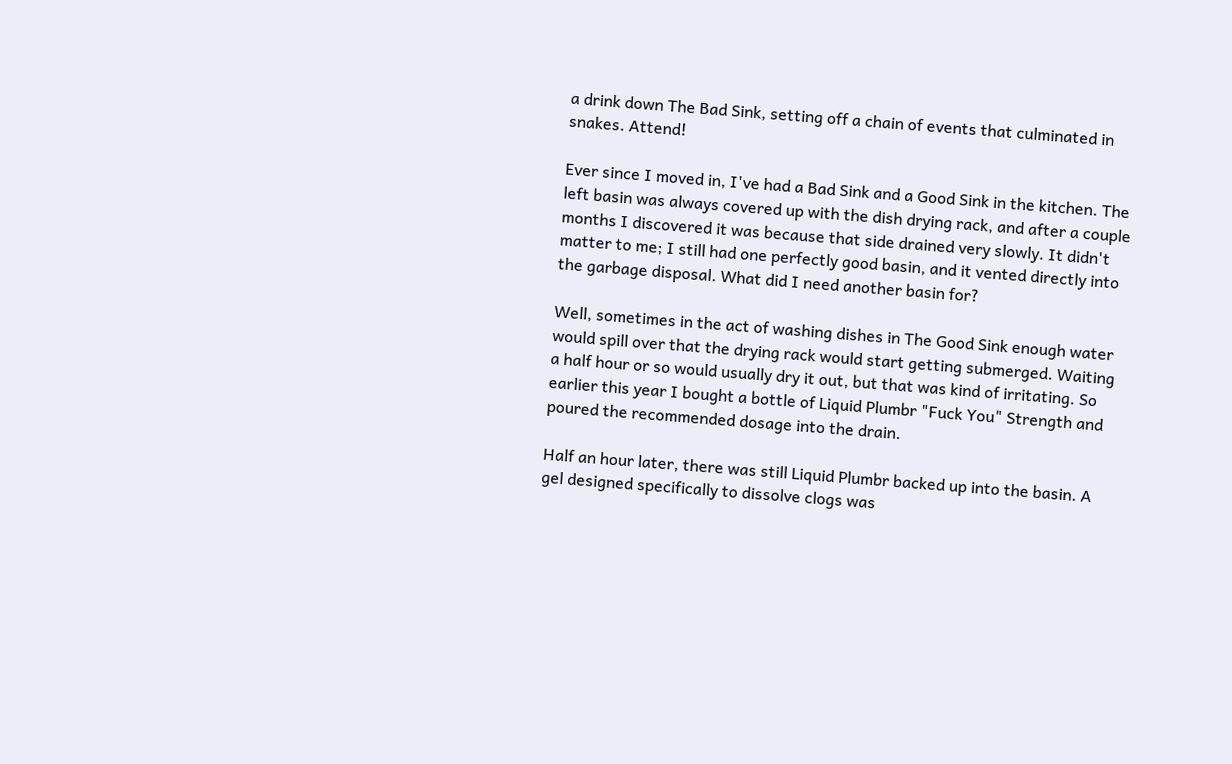a drink down The Bad Sink, setting off a chain of events that culminated in snakes. Attend!

Ever since I moved in, I've had a Bad Sink and a Good Sink in the kitchen. The left basin was always covered up with the dish drying rack, and after a couple months I discovered it was because that side drained very slowly. It didn't matter to me; I still had one perfectly good basin, and it vented directly into the garbage disposal. What did I need another basin for?

Well, sometimes in the act of washing dishes in The Good Sink enough water would spill over that the drying rack would start getting submerged. Waiting a half hour or so would usually dry it out, but that was kind of irritating. So earlier this year I bought a bottle of Liquid Plumbr "Fuck You" Strength and poured the recommended dosage into the drain.

Half an hour later, there was still Liquid Plumbr backed up into the basin. A gel designed specifically to dissolve clogs was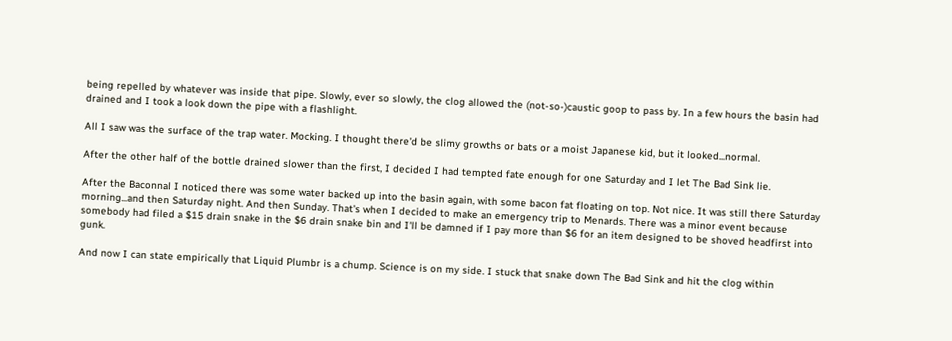being repelled by whatever was inside that pipe. Slowly, ever so slowly, the clog allowed the (not-so-)caustic goop to pass by. In a few hours the basin had drained and I took a look down the pipe with a flashlight.

All I saw was the surface of the trap water. Mocking. I thought there'd be slimy growths or bats or a moist Japanese kid, but it looked...normal.

After the other half of the bottle drained slower than the first, I decided I had tempted fate enough for one Saturday and I let The Bad Sink lie.

After the Baconnal I noticed there was some water backed up into the basin again, with some bacon fat floating on top. Not nice. It was still there Saturday morning...and then Saturday night. And then Sunday. That's when I decided to make an emergency trip to Menards. There was a minor event because somebody had filed a $15 drain snake in the $6 drain snake bin and I'll be damned if I pay more than $6 for an item designed to be shoved headfirst into gunk.

And now I can state empirically that Liquid Plumbr is a chump. Science is on my side. I stuck that snake down The Bad Sink and hit the clog within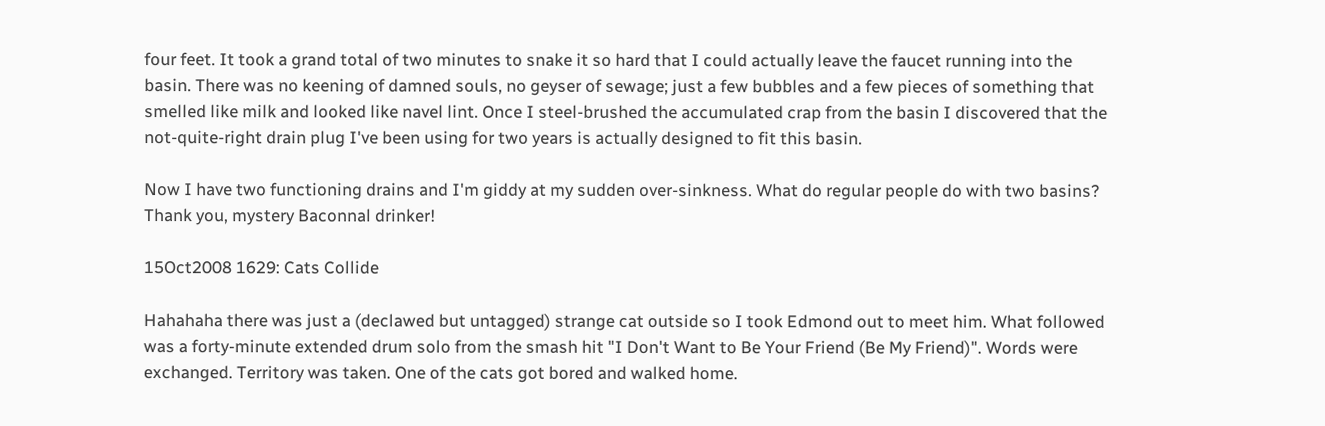four feet. It took a grand total of two minutes to snake it so hard that I could actually leave the faucet running into the basin. There was no keening of damned souls, no geyser of sewage; just a few bubbles and a few pieces of something that smelled like milk and looked like navel lint. Once I steel-brushed the accumulated crap from the basin I discovered that the not-quite-right drain plug I've been using for two years is actually designed to fit this basin.

Now I have two functioning drains and I'm giddy at my sudden over-sinkness. What do regular people do with two basins? Thank you, mystery Baconnal drinker!

15Oct2008 1629: Cats Collide

Hahahaha there was just a (declawed but untagged) strange cat outside so I took Edmond out to meet him. What followed was a forty-minute extended drum solo from the smash hit "I Don't Want to Be Your Friend (Be My Friend)". Words were exchanged. Territory was taken. One of the cats got bored and walked home.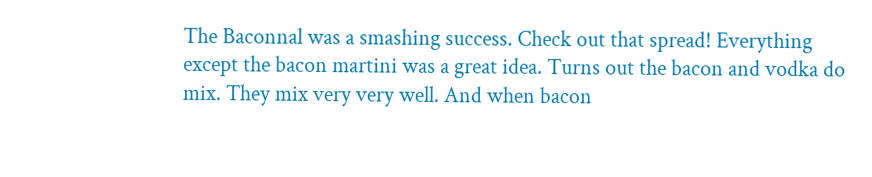The Baconnal was a smashing success. Check out that spread! Everything except the bacon martini was a great idea. Turns out the bacon and vodka do mix. They mix very very well. And when bacon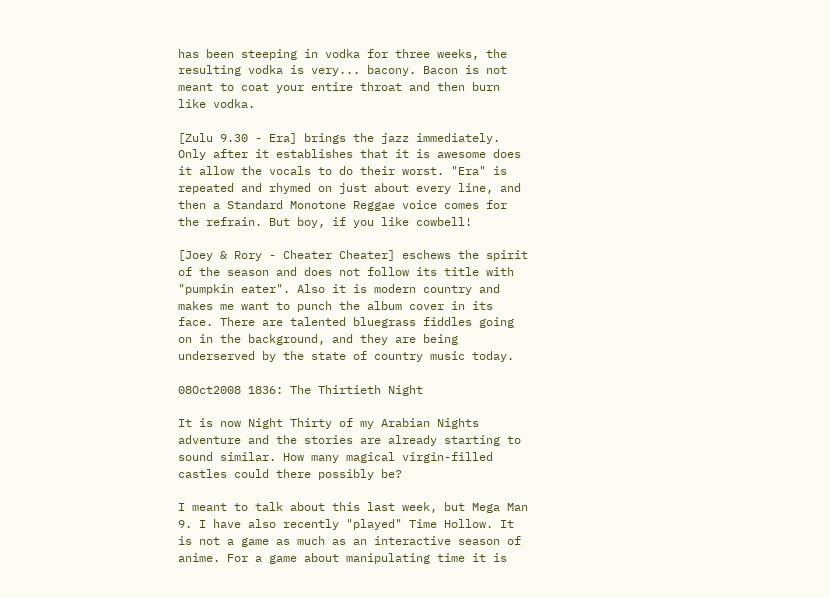has been steeping in vodka for three weeks, the resulting vodka is very... bacony. Bacon is not meant to coat your entire throat and then burn like vodka.

[Zulu 9.30 - Era] brings the jazz immediately. Only after it establishes that it is awesome does it allow the vocals to do their worst. "Era" is repeated and rhymed on just about every line, and then a Standard Monotone Reggae voice comes for the refrain. But boy, if you like cowbell!

[Joey & Rory - Cheater Cheater] eschews the spirit of the season and does not follow its title with "pumpkin eater". Also it is modern country and makes me want to punch the album cover in its face. There are talented bluegrass fiddles going on in the background, and they are being underserved by the state of country music today.

08Oct2008 1836: The Thirtieth Night

It is now Night Thirty of my Arabian Nights adventure and the stories are already starting to sound similar. How many magical virgin-filled castles could there possibly be?

I meant to talk about this last week, but Mega Man 9. I have also recently "played" Time Hollow. It is not a game as much as an interactive season of anime. For a game about manipulating time it is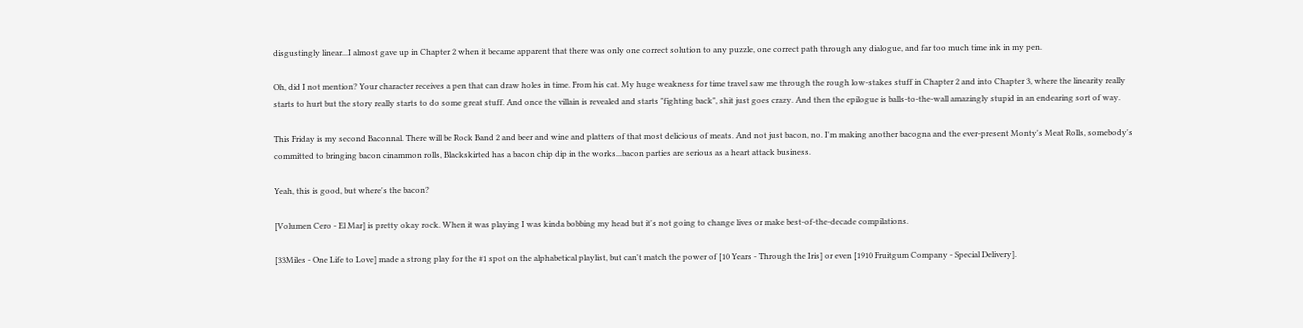disgustingly linear...I almost gave up in Chapter 2 when it became apparent that there was only one correct solution to any puzzle, one correct path through any dialogue, and far too much time ink in my pen.

Oh, did I not mention? Your character receives a pen that can draw holes in time. From his cat. My huge weakness for time travel saw me through the rough low-stakes stuff in Chapter 2 and into Chapter 3, where the linearity really starts to hurt but the story really starts to do some great stuff. And once the villain is revealed and starts "fighting back", shit just goes crazy. And then the epilogue is balls-to-the-wall amazingly stupid in an endearing sort of way.

This Friday is my second Baconnal. There will be Rock Band 2 and beer and wine and platters of that most delicious of meats. And not just bacon, no. I'm making another bacogna and the ever-present Monty's Meat Rolls, somebody's committed to bringing bacon cinammon rolls, Blackskirted has a bacon chip dip in the works...bacon parties are serious as a heart attack business.

Yeah, this is good, but where's the bacon?

[Volumen Cero - El Mar] is pretty okay rock. When it was playing I was kinda bobbing my head but it's not going to change lives or make best-of-the-decade compilations.

[33Miles - One Life to Love] made a strong play for the #1 spot on the alphabetical playlist, but can't match the power of [10 Years - Through the Iris] or even [1910 Fruitgum Company - Special Delivery].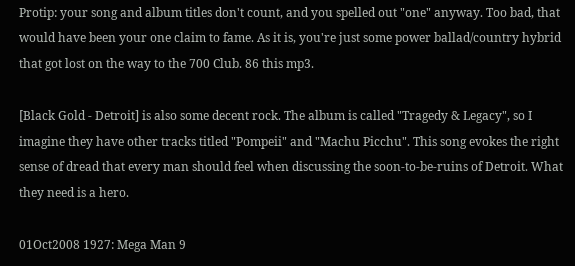Protip: your song and album titles don't count, and you spelled out "one" anyway. Too bad, that would have been your one claim to fame. As it is, you're just some power ballad/country hybrid that got lost on the way to the 700 Club. 86 this mp3.

[Black Gold - Detroit] is also some decent rock. The album is called "Tragedy & Legacy", so I imagine they have other tracks titled "Pompeii" and "Machu Picchu". This song evokes the right sense of dread that every man should feel when discussing the soon-to-be-ruins of Detroit. What they need is a hero.

01Oct2008 1927: Mega Man 9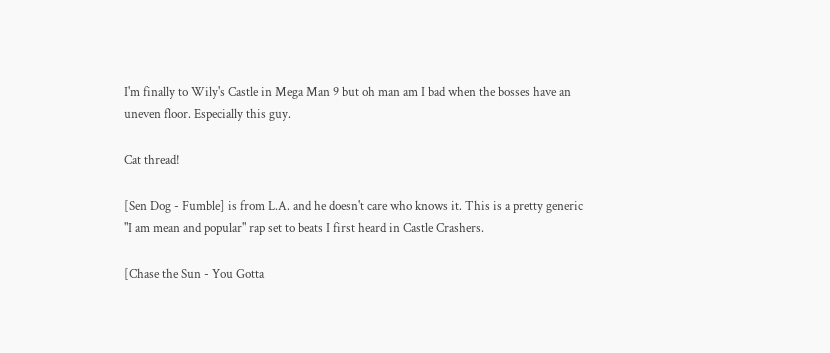I'm finally to Wily's Castle in Mega Man 9 but oh man am I bad when the bosses have an uneven floor. Especially this guy.

Cat thread!

[Sen Dog - Fumble] is from L.A. and he doesn't care who knows it. This is a pretty generic "I am mean and popular" rap set to beats I first heard in Castle Crashers.

[Chase the Sun - You Gotta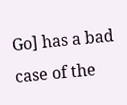Go] has a bad case of the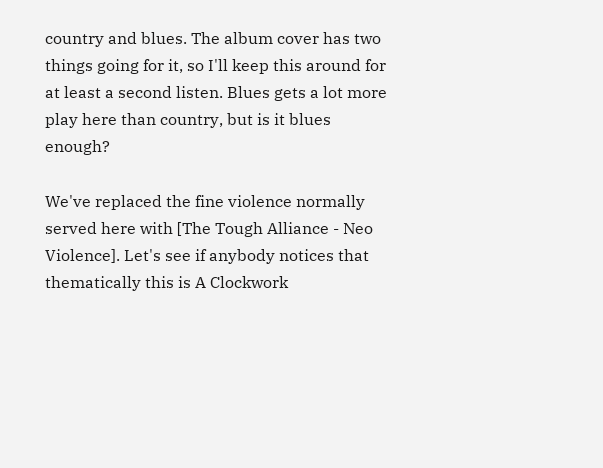country and blues. The album cover has two things going for it, so I'll keep this around for at least a second listen. Blues gets a lot more play here than country, but is it blues enough?

We've replaced the fine violence normally served here with [The Tough Alliance - Neo Violence]. Let's see if anybody notices that thematically this is A Clockwork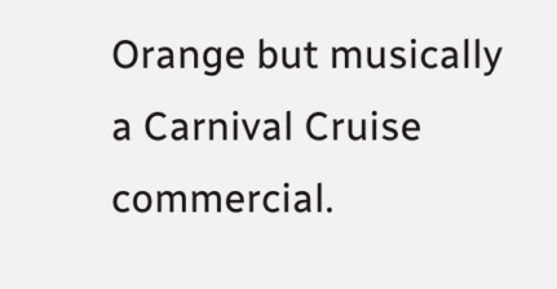Orange but musically a Carnival Cruise commercial.